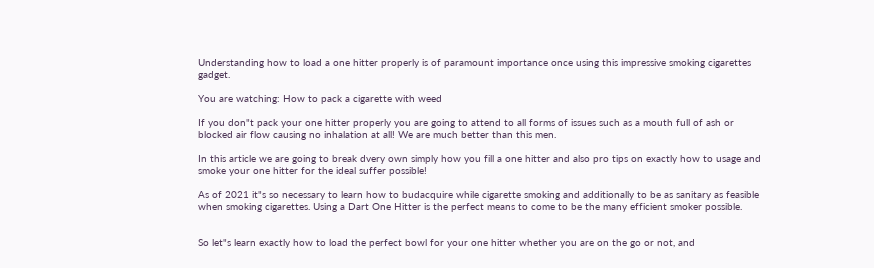Understanding how to load a one hitter properly is of paramount importance once using this impressive smoking cigarettes gadget.

You are watching: How to pack a cigarette with weed

If you don"t pack your one hitter properly you are going to attend to all forms of issues such as a mouth full of ash or blocked air flow causing no inhalation at all! We are much better than this men.

In this article we are going to break dvery own simply how you fill a one hitter and also pro tips on exactly how to usage and smoke your one hitter for the ideal suffer possible!

As of 2021 it"s so necessary to learn how to budacquire while cigarette smoking and additionally to be as sanitary as feasible when smoking cigarettes. Using a Dart One Hitter is the perfect means to come to be the many efficient smoker possible.


So let"s learn exactly how to load the perfect bowl for your one hitter whether you are on the go or not, and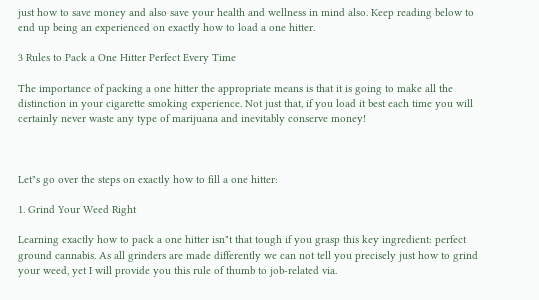just how to save money and also save your health and wellness in mind also. Keep reading below to end up being an experienced on exactly how to load a one hitter.

3 Rules to Pack a One Hitter Perfect Every Time

The importance of packing a one hitter the appropriate means is that it is going to make all the distinction in your cigarette smoking experience. Not just that, if you load it best each time you will certainly never waste any type of marijuana and inevitably conserve money!



Let"s go over the steps on exactly how to fill a one hitter:

1. Grind Your Weed Right

Learning exactly how to pack a one hitter isn"t that tough if you grasp this key ingredient: perfect ground cannabis. As all grinders are made differently we can not tell you precisely just how to grind your weed, yet I will provide you this rule of thumb to job-related via.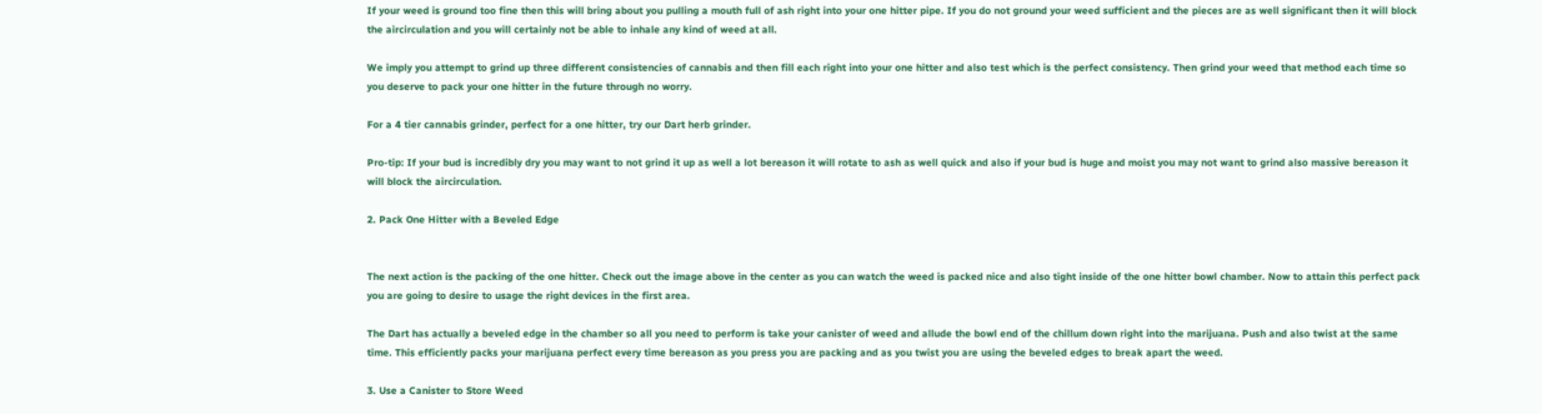If your weed is ground too fine then this will bring about you pulling a mouth full of ash right into your one hitter pipe. If you do not ground your weed sufficient and the pieces are as well significant then it will block the aircirculation and you will certainly not be able to inhale any kind of weed at all.

We imply you attempt to grind up three different consistencies of cannabis and then fill each right into your one hitter and also test which is the perfect consistency. Then grind your weed that method each time so you deserve to pack your one hitter in the future through no worry.

For a 4 tier cannabis grinder, perfect for a one hitter, try our Dart herb grinder.

Pro-tip: If your bud is incredibly dry you may want to not grind it up as well a lot bereason it will rotate to ash as well quick and also if your bud is huge and moist you may not want to grind also massive bereason it will block the aircirculation.

2. Pack One Hitter with a Beveled Edge


The next action is the packing of the one hitter. Check out the image above in the center as you can watch the weed is packed nice and also tight inside of the one hitter bowl chamber. Now to attain this perfect pack you are going to desire to usage the right devices in the first area.

The Dart has actually a beveled edge in the chamber so all you need to perform is take your canister of weed and allude the bowl end of the chillum down right into the marijuana. Push and also twist at the same time. This efficiently packs your marijuana perfect every time bereason as you press you are packing and as you twist you are using the beveled edges to break apart the weed.

3. Use a Canister to Store Weed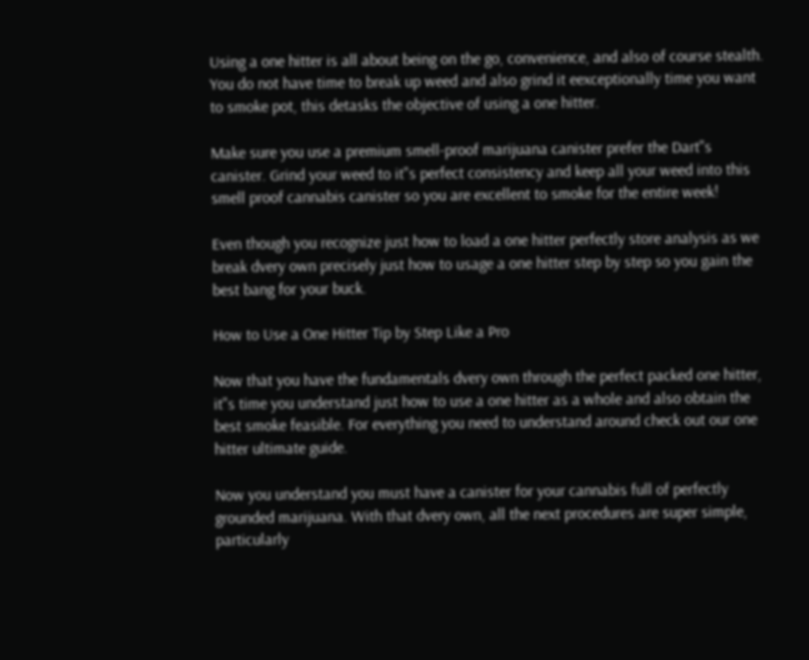Using a one hitter is all about being on the go, convenience, and also of course stealth. You do not have time to break up weed and also grind it eexceptionally time you want to smoke pot, this detasks the objective of using a one hitter.

Make sure you use a premium smell-proof marijuana canister prefer the Dart"s canister. Grind your weed to it"s perfect consistency and keep all your weed into this smell proof cannabis canister so you are excellent to smoke for the entire week!

Even though you recognize just how to load a one hitter perfectly store analysis as we break dvery own precisely just how to usage a one hitter step by step so you gain the best bang for your buck.

How to Use a One Hitter Tip by Step Like a Pro

Now that you have the fundamentals dvery own through the perfect packed one hitter, it"s time you understand just how to use a one hitter as a whole and also obtain the best smoke feasible. For everything you need to understand around check out our one hitter ultimate guide.

Now you understand you must have a canister for your cannabis full of perfectly grounded marijuana. With that dvery own, all the next procedures are super simple, particularly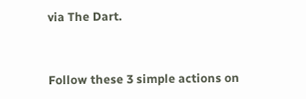via The Dart.


Follow these 3 simple actions on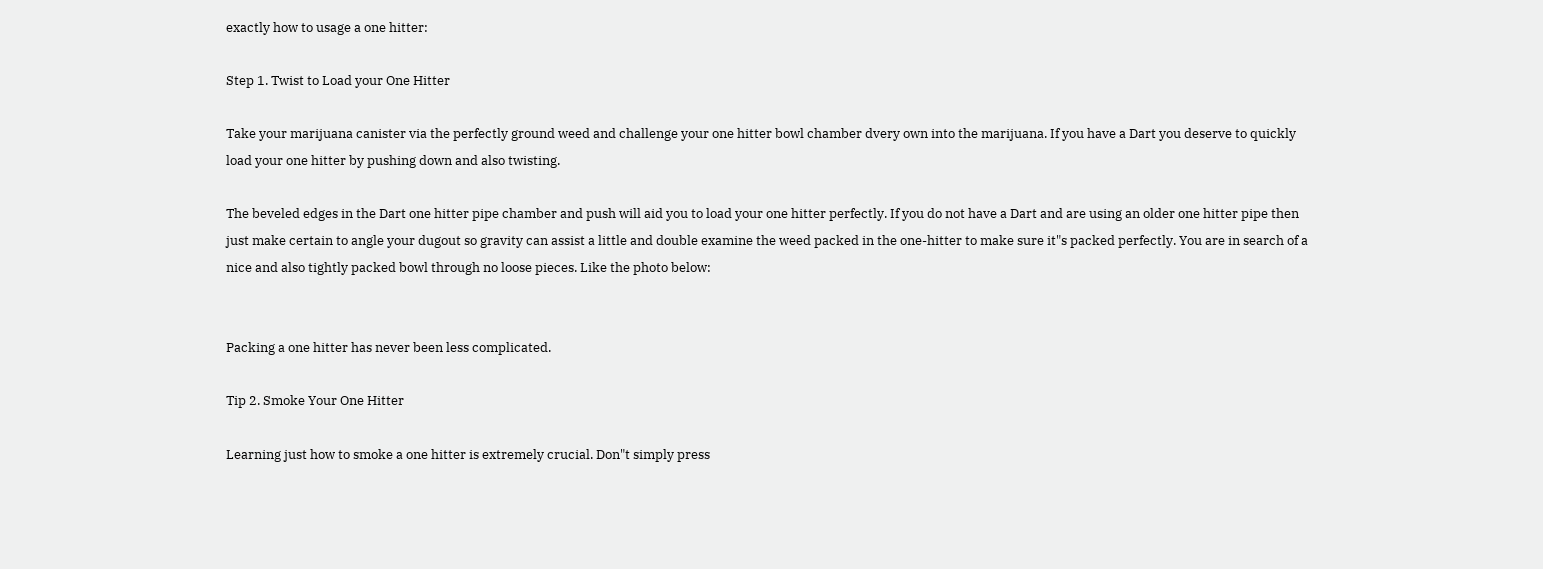exactly how to usage a one hitter:

Step 1. Twist to Load your One Hitter

Take your marijuana canister via the perfectly ground weed and challenge your one hitter bowl chamber dvery own into the marijuana. If you have a Dart you deserve to quickly load your one hitter by pushing down and also twisting.

The beveled edges in the Dart one hitter pipe chamber and push will aid you to load your one hitter perfectly. If you do not have a Dart and are using an older one hitter pipe then just make certain to angle your dugout so gravity can assist a little and double examine the weed packed in the one-hitter to make sure it"s packed perfectly. You are in search of a nice and also tightly packed bowl through no loose pieces. Like the photo below:


Packing a one hitter has never been less complicated.

Tip 2. Smoke Your One Hitter

Learning just how to smoke a one hitter is extremely crucial. Don"t simply press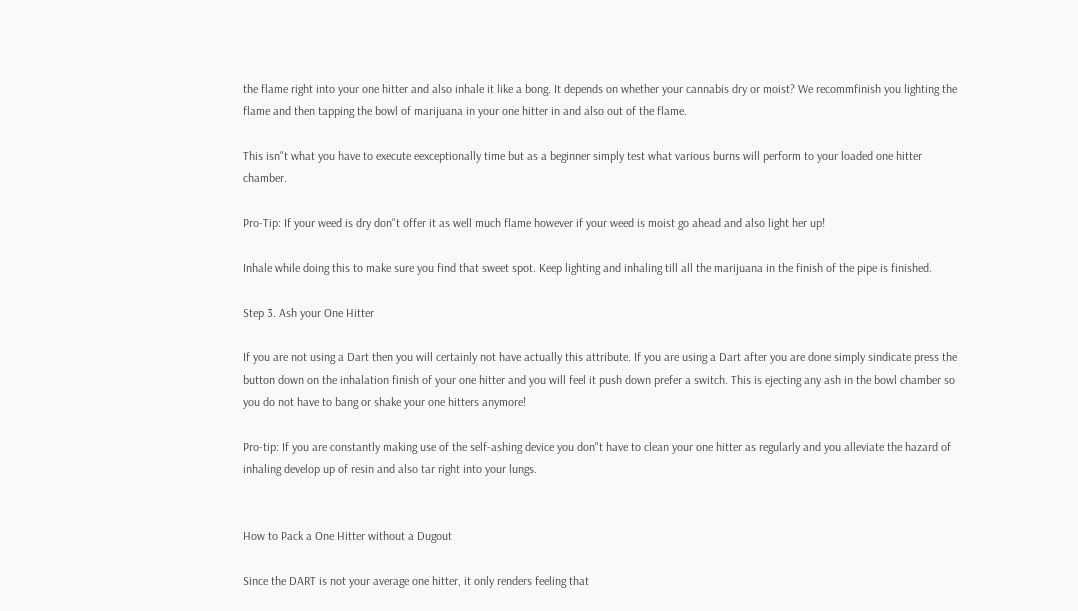the flame right into your one hitter and also inhale it like a bong. It depends on whether your cannabis dry or moist? We recommfinish you lighting the flame and then tapping the bowl of marijuana in your one hitter in and also out of the flame.

This isn"t what you have to execute eexceptionally time but as a beginner simply test what various burns will perform to your loaded one hitter chamber.

Pro-Tip: If your weed is dry don"t offer it as well much flame however if your weed is moist go ahead and also light her up!

Inhale while doing this to make sure you find that sweet spot. Keep lighting and inhaling till all the marijuana in the finish of the pipe is finished.

Step 3. Ash your One Hitter

If you are not using a Dart then you will certainly not have actually this attribute. If you are using a Dart after you are done simply sindicate press the button down on the inhalation finish of your one hitter and you will feel it push down prefer a switch. This is ejecting any ash in the bowl chamber so you do not have to bang or shake your one hitters anymore!

Pro-tip: If you are constantly making use of the self-ashing device you don"t have to clean your one hitter as regularly and you alleviate the hazard of inhaling develop up of resin and also tar right into your lungs.


How to Pack a One Hitter without a Dugout

Since the DART is not your average one hitter, it only renders feeling that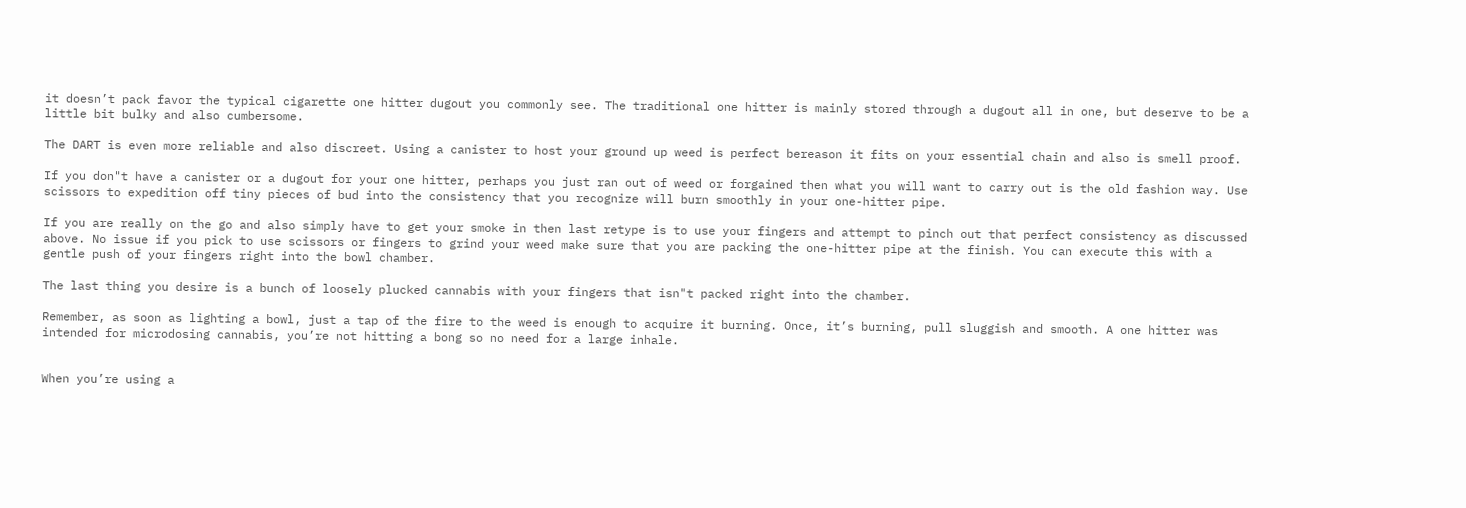it doesn’t pack favor the typical cigarette one hitter dugout you commonly see. The traditional one hitter is mainly stored through a dugout all in one, but deserve to be a little bit bulky and also cumbersome.

The DART is even more reliable and also discreet. Using a canister to host your ground up weed is perfect bereason it fits on your essential chain and also is smell proof.

If you don"t have a canister or a dugout for your one hitter, perhaps you just ran out of weed or forgained then what you will want to carry out is the old fashion way. Use scissors to expedition off tiny pieces of bud into the consistency that you recognize will burn smoothly in your one-hitter pipe.

If you are really on the go and also simply have to get your smoke in then last retype is to use your fingers and attempt to pinch out that perfect consistency as discussed above. No issue if you pick to use scissors or fingers to grind your weed make sure that you are packing the one-hitter pipe at the finish. You can execute this with a gentle push of your fingers right into the bowl chamber.

The last thing you desire is a bunch of loosely plucked cannabis with your fingers that isn"t packed right into the chamber.

Remember, as soon as lighting a bowl, just a tap of the fire to the weed is enough to acquire it burning. Once, it’s burning, pull sluggish and smooth. A one hitter was intended for microdosing cannabis, you’re not hitting a bong so no need for a large inhale.


When you’re using a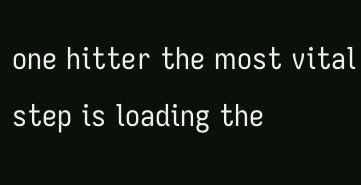one hitter the most vital step is loading the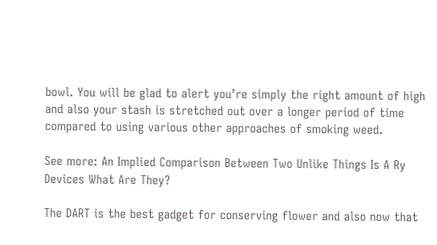bowl. You will be glad to alert you’re simply the right amount of high and also your stash is stretched out over a longer period of time compared to using various other approaches of smoking weed.

See more: An Implied Comparison Between Two Unlike Things Is A Ry Devices What Are They?

The DART is the best gadget for conserving flower and also now that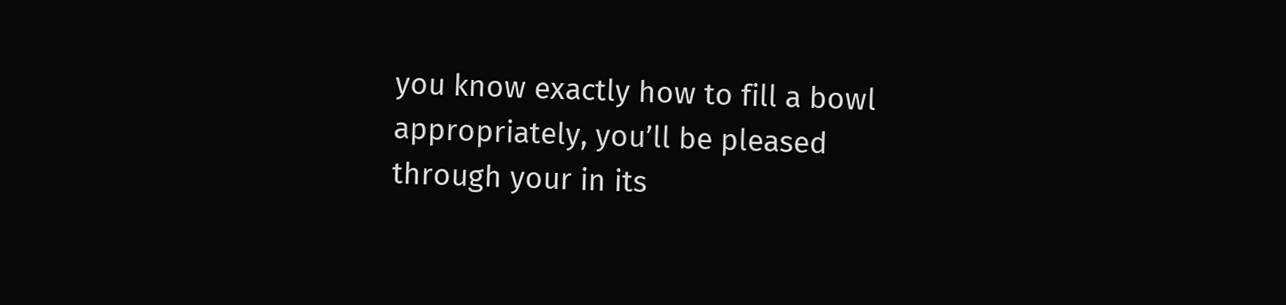you know exactly how to fill a bowl appropriately, you’ll be pleased through your in its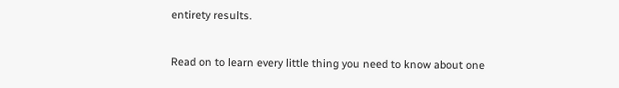entirety results.

Read on to learn every little thing you need to know about one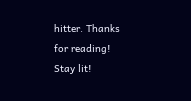hitter. Thanks for reading! Stay lit!